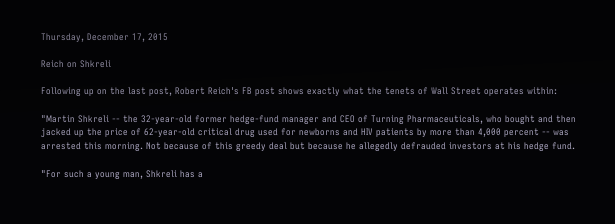Thursday, December 17, 2015

Reich on Shkreli

Following up on the last post, Robert Reich's FB post shows exactly what the tenets of Wall Street operates within:

"Martin Shkreli -- the 32-year-old former hedge-fund manager and CEO of Turning Pharmaceuticals, who bought and then jacked up the price of 62-year-old critical drug used for newborns and HIV patients by more than 4,000 percent -- was arrested this morning. Not because of this greedy deal but because he allegedly defrauded investors at his hedge fund.

"For such a young man, Shkreli has a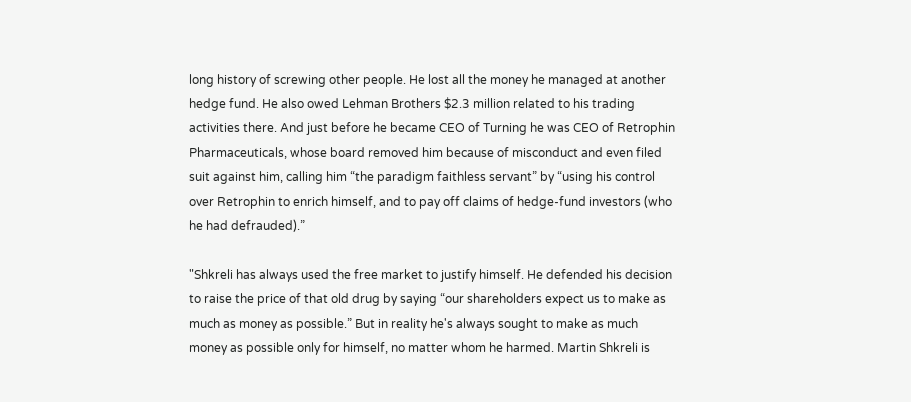long history of screwing other people. He lost all the money he managed at another hedge fund. He also owed Lehman Brothers $2.3 million related to his trading activities there. And just before he became CEO of Turning he was CEO of Retrophin Pharmaceuticals, whose board removed him because of misconduct and even filed suit against him, calling him “the paradigm faithless servant” by “using his control over Retrophin to enrich himself, and to pay off claims of hedge-fund investors (who he had defrauded).”

"Shkreli has always used the free market to justify himself. He defended his decision to raise the price of that old drug by saying “our shareholders expect us to make as much as money as possible.” But in reality he's always sought to make as much money as possible only for himself, no matter whom he harmed. Martin Shkreli is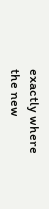exactly where the new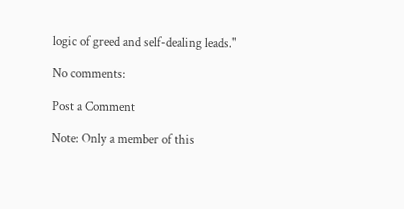logic of greed and self-dealing leads."

No comments:

Post a Comment

Note: Only a member of this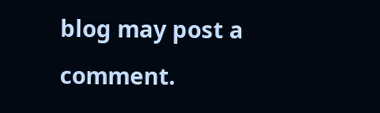blog may post a comment.